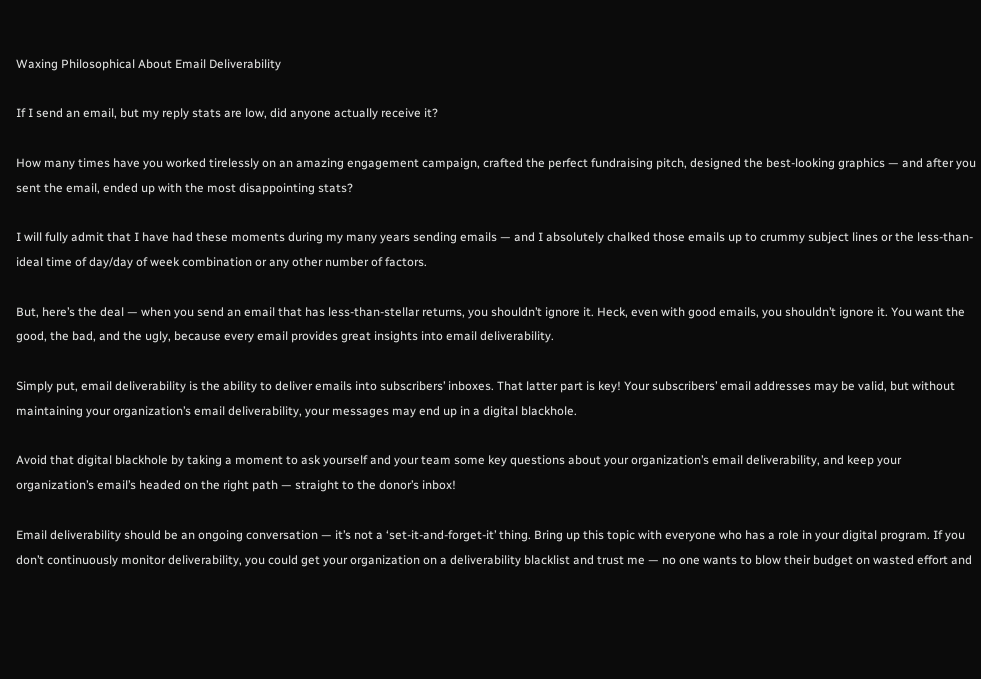Waxing Philosophical About Email Deliverability

If I send an email, but my reply stats are low, did anyone actually receive it?

How many times have you worked tirelessly on an amazing engagement campaign, crafted the perfect fundraising pitch, designed the best-looking graphics — and after you sent the email, ended up with the most disappointing stats?

I will fully admit that I have had these moments during my many years sending emails — and I absolutely chalked those emails up to crummy subject lines or the less-than-ideal time of day/day of week combination or any other number of factors.

But, here’s the deal — when you send an email that has less-than-stellar returns, you shouldn’t ignore it. Heck, even with good emails, you shouldn’t ignore it. You want the good, the bad, and the ugly, because every email provides great insights into email deliverability.

Simply put, email deliverability is the ability to deliver emails into subscribers’ inboxes. That latter part is key! Your subscribers’ email addresses may be valid, but without maintaining your organization’s email deliverability, your messages may end up in a digital blackhole.

Avoid that digital blackhole by taking a moment to ask yourself and your team some key questions about your organization’s email deliverability, and keep your organization’s email’s headed on the right path — straight to the donor’s inbox!

Email deliverability should be an ongoing conversation — it’s not a ‘set-it-and-forget-it’ thing. Bring up this topic with everyone who has a role in your digital program. If you don’t continuously monitor deliverability, you could get your organization on a deliverability blacklist and trust me — no one wants to blow their budget on wasted effort and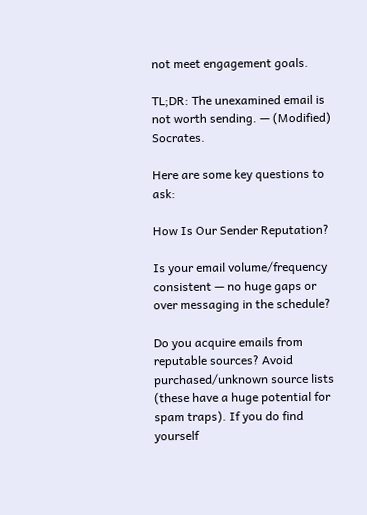not meet engagement goals.

TL;DR: The unexamined email is not worth sending. — (Modified) Socrates.

Here are some key questions to ask:

How Is Our Sender Reputation?

Is your email volume/frequency consistent — no huge gaps or over messaging in the schedule?

Do you acquire emails from reputable sources? Avoid purchased/unknown source lists (these have a huge potential for spam traps). If you do find yourself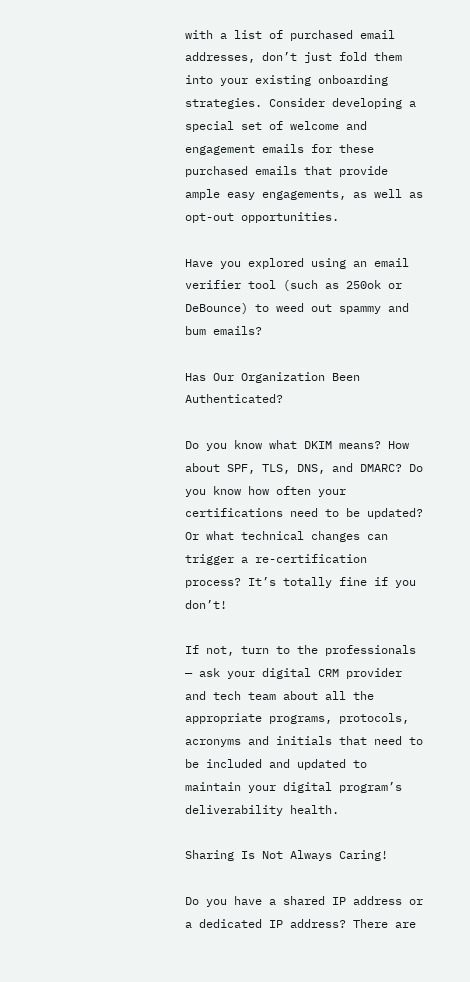with a list of purchased email addresses, don’t just fold them into your existing onboarding strategies. Consider developing a special set of welcome and engagement emails for these purchased emails that provide ample easy engagements, as well as opt-out opportunities.

Have you explored using an email verifier tool (such as 250ok or DeBounce) to weed out spammy and bum emails?

Has Our Organization Been Authenticated?

Do you know what DKIM means? How about SPF, TLS, DNS, and DMARC? Do you know how often your certifications need to be updated? Or what technical changes can trigger a re-certification process? It’s totally fine if you don’t!

If not, turn to the professionals — ask your digital CRM provider and tech team about all the appropriate programs, protocols, acronyms and initials that need to be included and updated to maintain your digital program’s deliverability health.

Sharing Is Not Always Caring!

Do you have a shared IP address or a dedicated IP address? There are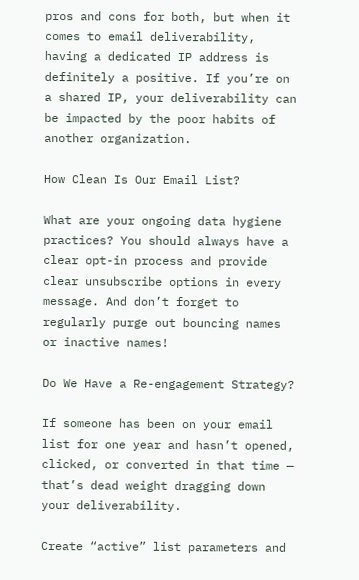pros and cons for both, but when it comes to email deliverability, having a dedicated IP address is definitely a positive. If you’re on a shared IP, your deliverability can be impacted by the poor habits of another organization.

How Clean Is Our Email List?

What are your ongoing data hygiene practices? You should always have a clear opt-in process and provide clear unsubscribe options in every message. And don’t forget to regularly purge out bouncing names or inactive names!

Do We Have a Re-engagement Strategy?

If someone has been on your email list for one year and hasn’t opened, clicked, or converted in that time — that’s dead weight dragging down your deliverability.

Create “active” list parameters and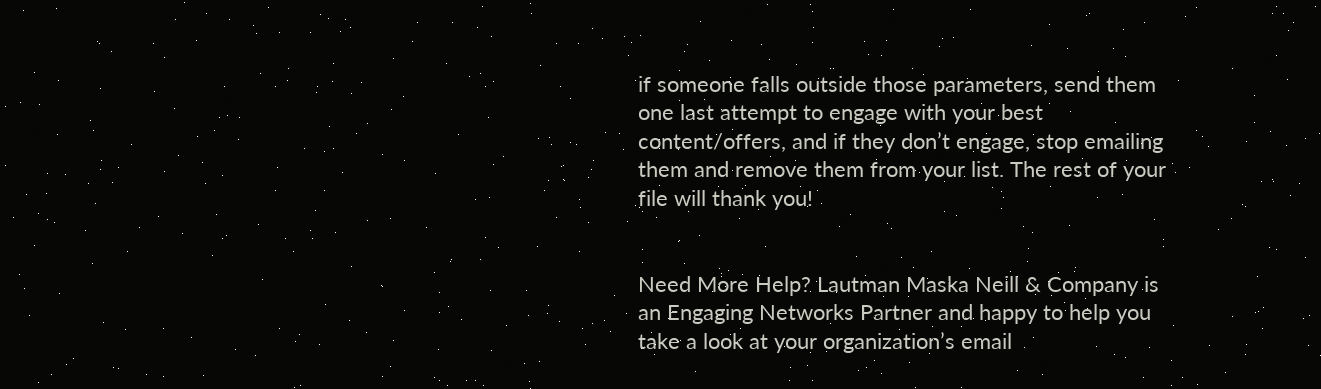if someone falls outside those parameters, send them one last attempt to engage with your best content/offers, and if they don’t engage, stop emailing them and remove them from your list. The rest of your file will thank you!


Need More Help? Lautman Maska Neill & Company is an Engaging Networks Partner and happy to help you take a look at your organization’s email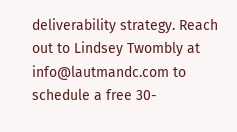deliverability strategy. Reach out to Lindsey Twombly at info@lautmandc.com to schedule a free 30-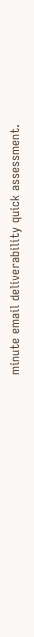minute email deliverability quick assessment.